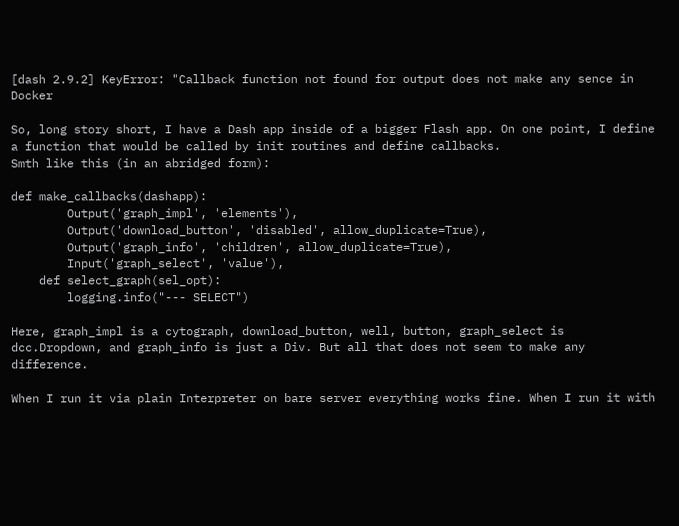[dash 2.9.2] KeyError: "Callback function not found for output does not make any sence in Docker

So, long story short, I have a Dash app inside of a bigger Flash app. On one point, I define a function that would be called by init routines and define callbacks.
Smth like this (in an abridged form):

def make_callbacks(dashapp):
        Output('graph_impl', 'elements'),
        Output('download_button', 'disabled', allow_duplicate=True),
        Output('graph_info', 'children', allow_duplicate=True),
        Input('graph_select', 'value'),
    def select_graph(sel_opt):
        logging.info("--- SELECT")

Here, graph_impl is a cytograph, download_button, well, button, graph_select is dcc.Dropdown, and graph_info is just a Div. But all that does not seem to make any difference.

When I run it via plain Interpreter on bare server everything works fine. When I run it with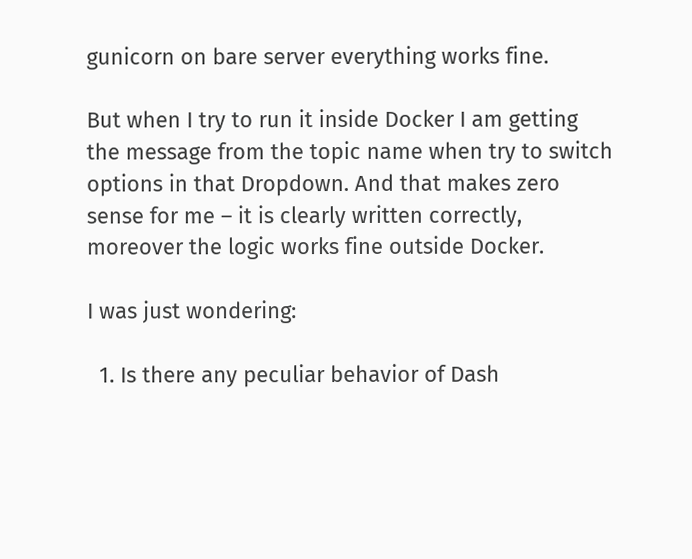gunicorn on bare server everything works fine.

But when I try to run it inside Docker I am getting the message from the topic name when try to switch options in that Dropdown. And that makes zero sense for me – it is clearly written correctly, moreover the logic works fine outside Docker.

I was just wondering:

  1. Is there any peculiar behavior of Dash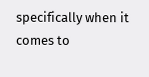specifically when it comes to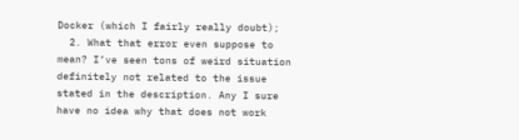Docker (which I fairly really doubt);
  2. What that error even suppose to mean? I’ve seen tons of weird situation definitely not related to the issue stated in the description. Any I sure have no idea why that does not work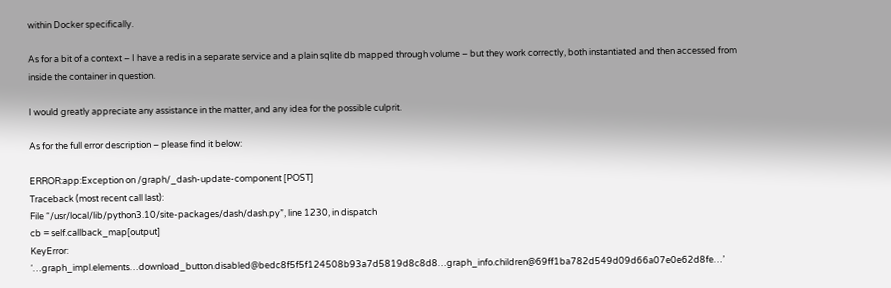within Docker specifically.

As for a bit of a context – I have a redis in a separate service and a plain sqlite db mapped through volume – but they work correctly, both instantiated and then accessed from inside the container in question.

I would greatly appreciate any assistance in the matter, and any idea for the possible culprit.

As for the full error description – please find it below:

ERROR:app:Exception on /graph/_dash-update-component [POST]
Traceback (most recent call last):
File “/usr/local/lib/python3.10/site-packages/dash/dash.py”, line 1230, in dispatch
cb = self.callback_map[output]
KeyError: ‘…graph_impl.elements…download_button.disabled@bedc8f5f5f124508b93a7d5819d8c8d8…graph_info.children@69ff1ba782d549d09d66a07e0e62d8fe…’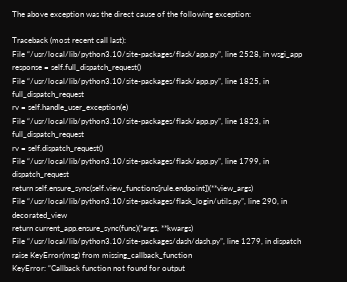The above exception was the direct cause of the following exception:

Traceback (most recent call last):
File “/usr/local/lib/python3.10/site-packages/flask/app.py”, line 2528, in wsgi_app
response = self.full_dispatch_request()
File “/usr/local/lib/python3.10/site-packages/flask/app.py”, line 1825, in full_dispatch_request
rv = self.handle_user_exception(e)
File “/usr/local/lib/python3.10/site-packages/flask/app.py”, line 1823, in full_dispatch_request
rv = self.dispatch_request()
File “/usr/local/lib/python3.10/site-packages/flask/app.py”, line 1799, in dispatch_request
return self.ensure_sync(self.view_functions[rule.endpoint])(**view_args)
File “/usr/local/lib/python3.10/site-packages/flask_login/utils.py”, line 290, in decorated_view
return current_app.ensure_sync(func)(*args, **kwargs)
File “/usr/local/lib/python3.10/site-packages/dash/dash.py”, line 1279, in dispatch
raise KeyError(msg) from missing_callback_function
KeyError: “Callback function not found for output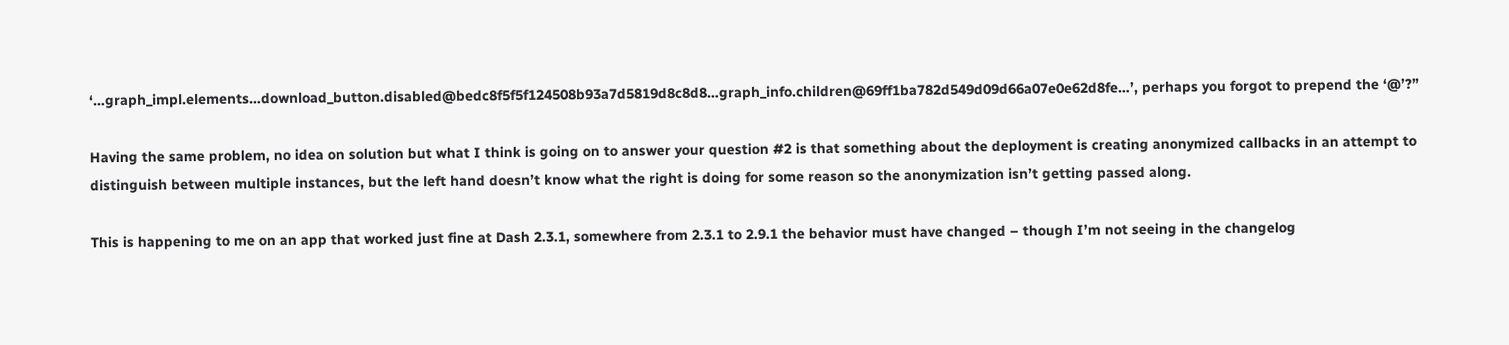‘…graph_impl.elements…download_button.disabled@bedc8f5f5f124508b93a7d5819d8c8d8…graph_info.children@69ff1ba782d549d09d66a07e0e62d8fe…’, perhaps you forgot to prepend the ‘@’?”

Having the same problem, no idea on solution but what I think is going on to answer your question #2 is that something about the deployment is creating anonymized callbacks in an attempt to distinguish between multiple instances, but the left hand doesn’t know what the right is doing for some reason so the anonymization isn’t getting passed along.

This is happening to me on an app that worked just fine at Dash 2.3.1, somewhere from 2.3.1 to 2.9.1 the behavior must have changed – though I’m not seeing in the changelog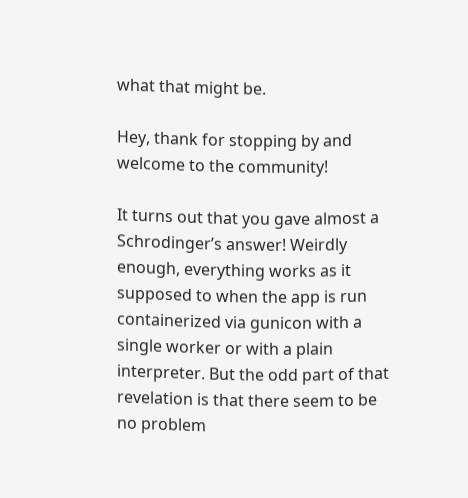what that might be.

Hey, thank for stopping by and welcome to the community!

It turns out that you gave almost a Schrodinger’s answer! Weirdly enough, everything works as it supposed to when the app is run containerized via gunicon with a single worker or with a plain interpreter. But the odd part of that revelation is that there seem to be no problem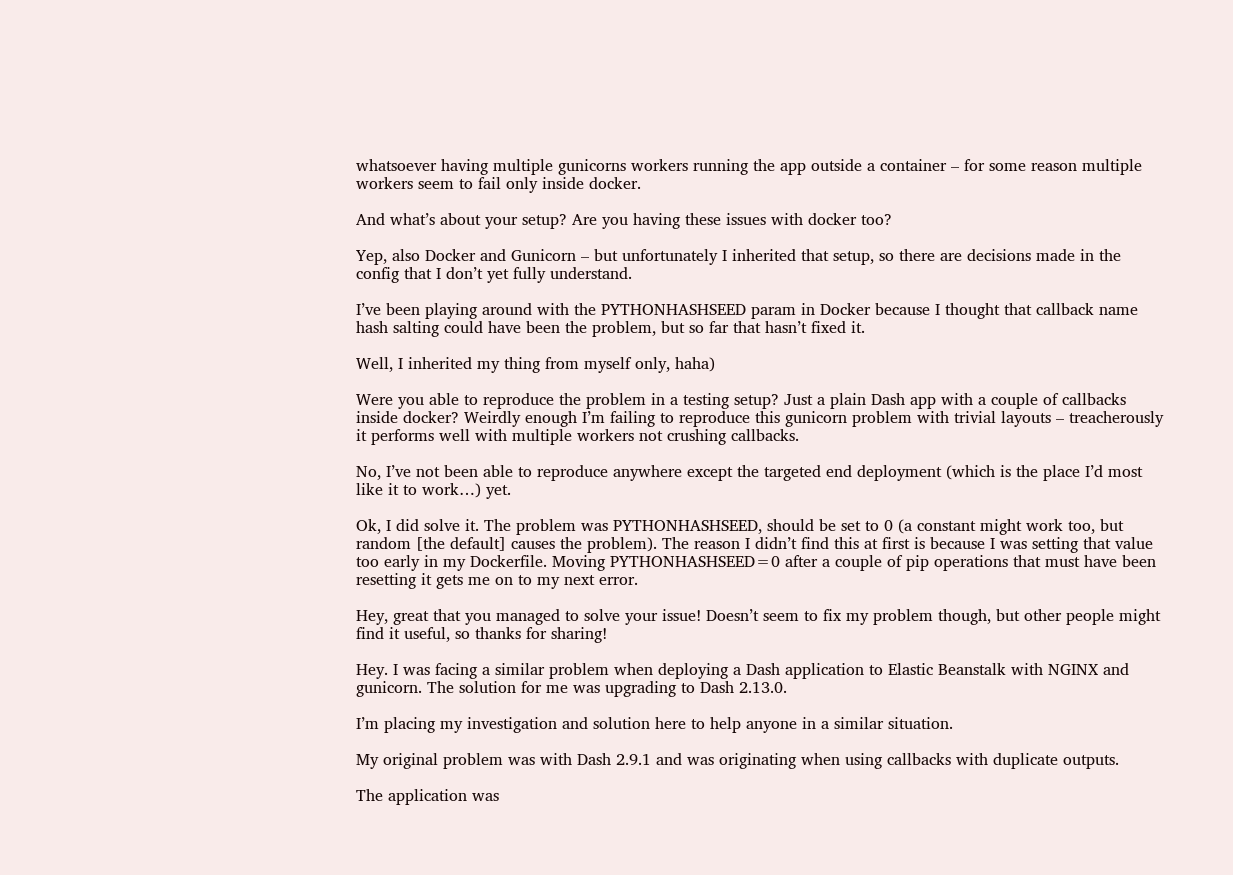whatsoever having multiple gunicorns workers running the app outside a container – for some reason multiple workers seem to fail only inside docker.

And what’s about your setup? Are you having these issues with docker too?

Yep, also Docker and Gunicorn – but unfortunately I inherited that setup, so there are decisions made in the config that I don’t yet fully understand.

I’ve been playing around with the PYTHONHASHSEED param in Docker because I thought that callback name hash salting could have been the problem, but so far that hasn’t fixed it.

Well, I inherited my thing from myself only, haha)

Were you able to reproduce the problem in a testing setup? Just a plain Dash app with a couple of callbacks inside docker? Weirdly enough I’m failing to reproduce this gunicorn problem with trivial layouts – treacherously it performs well with multiple workers not crushing callbacks.

No, I’ve not been able to reproduce anywhere except the targeted end deployment (which is the place I’d most like it to work…) yet.

Ok, I did solve it. The problem was PYTHONHASHSEED, should be set to 0 (a constant might work too, but random [the default] causes the problem). The reason I didn’t find this at first is because I was setting that value too early in my Dockerfile. Moving PYTHONHASHSEED=0 after a couple of pip operations that must have been resetting it gets me on to my next error.

Hey, great that you managed to solve your issue! Doesn’t seem to fix my problem though, but other people might find it useful, so thanks for sharing!

Hey. I was facing a similar problem when deploying a Dash application to Elastic Beanstalk with NGINX and gunicorn. The solution for me was upgrading to Dash 2.13.0.

I’m placing my investigation and solution here to help anyone in a similar situation.

My original problem was with Dash 2.9.1 and was originating when using callbacks with duplicate outputs.

The application was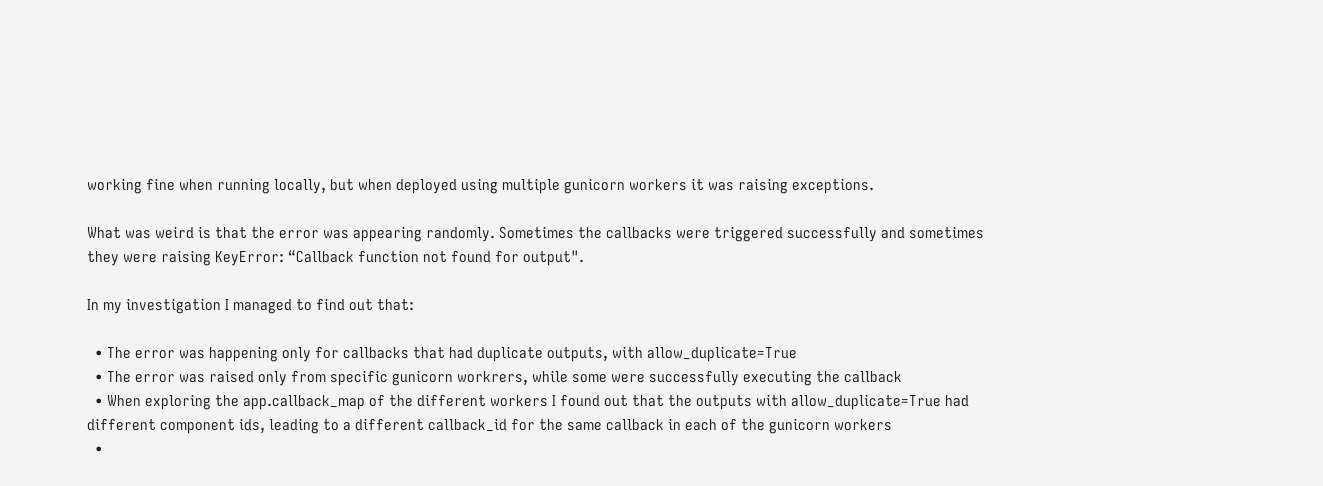working fine when running locally, but when deployed using multiple gunicorn workers it was raising exceptions.

What was weird is that the error was appearing randomly. Sometimes the callbacks were triggered successfully and sometimes they were raising KeyError: “Callback function not found for output".

In my investigation I managed to find out that:

  • The error was happening only for callbacks that had duplicate outputs, with allow_duplicate=True
  • The error was raised only from specific gunicorn workrers, while some were successfully executing the callback
  • When exploring the app.callback_map of the different workers I found out that the outputs with allow_duplicate=True had different component ids, leading to a different callback_id for the same callback in each of the gunicorn workers
  •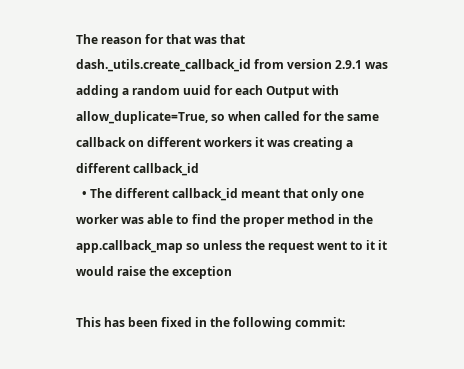The reason for that was that dash._utils.create_callback_id from version 2.9.1 was adding a random uuid for each Output with allow_duplicate=True, so when called for the same callback on different workers it was creating a different callback_id
  • The different callback_id meant that only one worker was able to find the proper method in the app.callback_map so unless the request went to it it would raise the exception

This has been fixed in the following commit: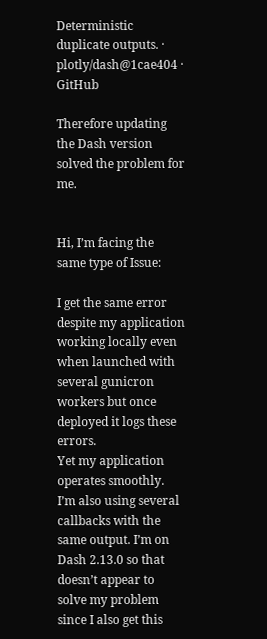Deterministic duplicate outputs. · plotly/dash@1cae404 · GitHub

Therefore updating the Dash version solved the problem for me.


Hi, I’m facing the same type of Issue:

I get the same error despite my application working locally even when launched with several gunicron workers but once deployed it logs these errors.
Yet my application operates smoothly.
I’m also using several callbacks with the same output. I’m on Dash 2.13.0 so that doesn’t appear to solve my problem since I also get this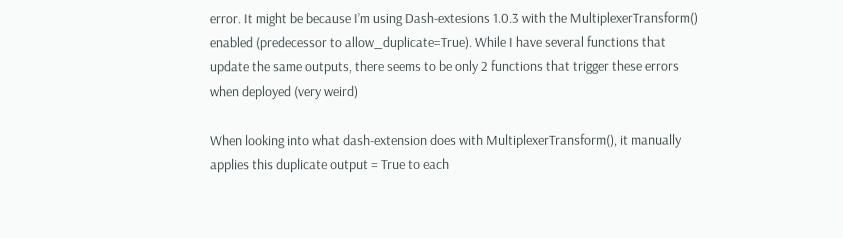error. It might be because I’m using Dash-extesions 1.0.3 with the MultiplexerTransform() enabled (predecessor to allow_duplicate=True). While I have several functions that update the same outputs, there seems to be only 2 functions that trigger these errors when deployed (very weird)

When looking into what dash-extension does with MultiplexerTransform(), it manually applies this duplicate output = True to each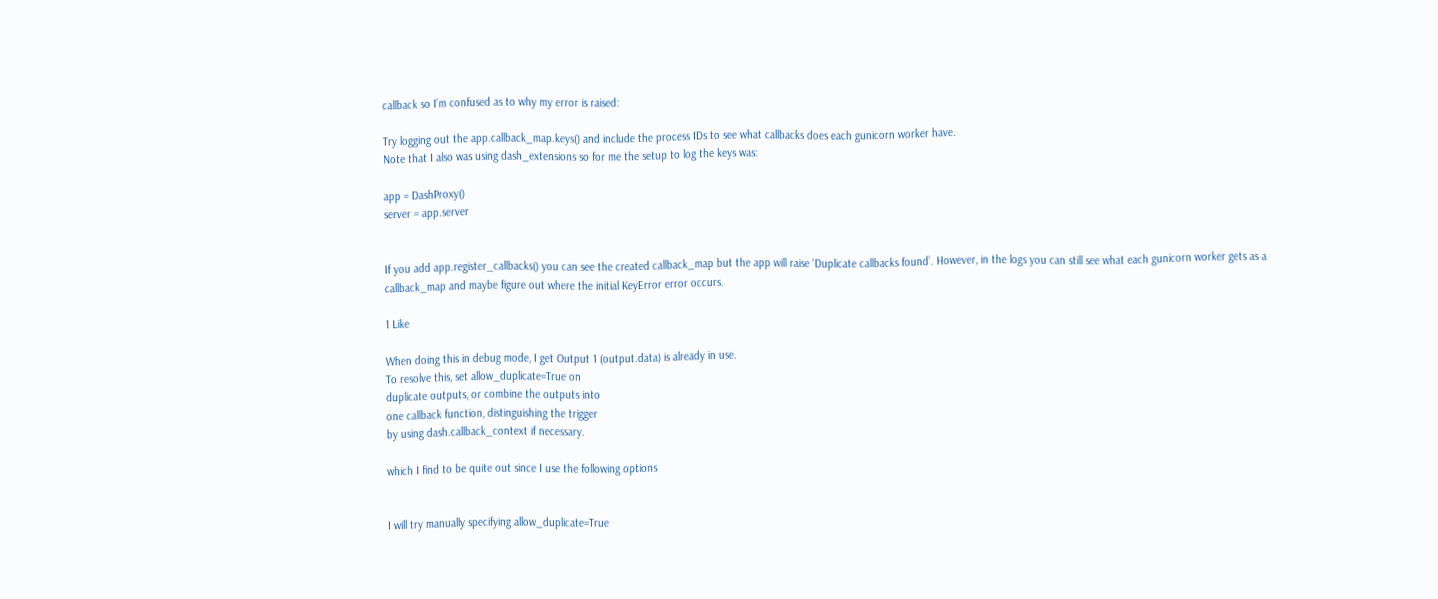callback so I’m confused as to why my error is raised:

Try logging out the app.callback_map.keys() and include the process IDs to see what callbacks does each gunicorn worker have.
Note that I also was using dash_extensions so for me the setup to log the keys was:

app = DashProxy()
server = app.server


If you add app.register_callbacks() you can see the created callback_map but the app will raise ‘Duplicate callbacks found’. However, in the logs you can still see what each gunicorn worker gets as a callback_map and maybe figure out where the initial KeyError error occurs.

1 Like

When doing this in debug mode, I get Output 1 (output.data) is already in use.
To resolve this, set allow_duplicate=True on
duplicate outputs, or combine the outputs into
one callback function, distinguishing the trigger
by using dash.callback_context if necessary.

which I find to be quite out since I use the following options


I will try manually specifying allow_duplicate=True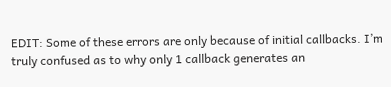EDIT: Some of these errors are only because of initial callbacks. I’m truly confused as to why only 1 callback generates an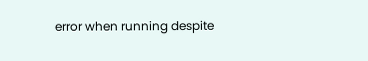error when running despite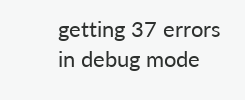getting 37 errors in debug mode